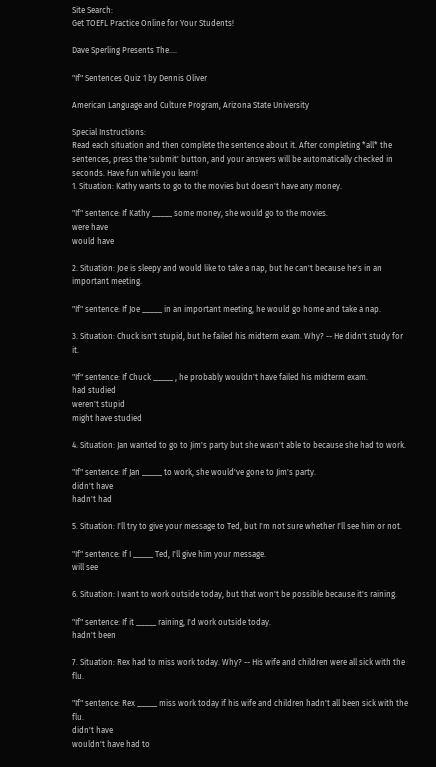Site Search:
Get TOEFL Practice Online for Your Students!

Dave Sperling Presents The....

"If" Sentences Quiz 1 by Dennis Oliver

American Language and Culture Program, Arizona State University

Special Instructions:
Read each situation and then complete the sentence about it. After completing *all* the sentences, press the 'submit' button, and your answers will be automatically checked in seconds. Have fun while you learn!
1. Situation: Kathy wants to go to the movies but doesn't have any money.

"If" sentence: If Kathy _____ some money, she would go to the movies.
were have
would have

2. Situation: Joe is sleepy and would like to take a nap, but he can't because he's in an important meeting.

"If" sentence: If Joe _____ in an important meeting, he would go home and take a nap.

3. Situation: Chuck isn't stupid, but he failed his midterm exam. Why? -- He didn't study for it.

"If" sentence: If Chuck _____ , he probably wouldn't have failed his midterm exam.
had studied
weren't stupid
might have studied

4. Situation: Jan wanted to go to Jim's party but she wasn't able to because she had to work.

"If" sentence: If Jan _____ to work, she would've gone to Jim's party.
didn't have
hadn't had

5. Situation: I'll try to give your message to Ted, but I'm not sure whether I'll see him or not.

"If" sentence: If I _____ Ted, I'll give him your message.
will see

6. Situation: I want to work outside today, but that won't be possible because it's raining.

"If" sentence: If it _____ raining, I'd work outside today.
hadn't been

7. Situation: Rex had to miss work today. Why? -- His wife and children were all sick with the flu.

"If" sentence: Rex _____ miss work today if his wife and children hadn't all been sick with the flu.
didn't have
wouldn't have had to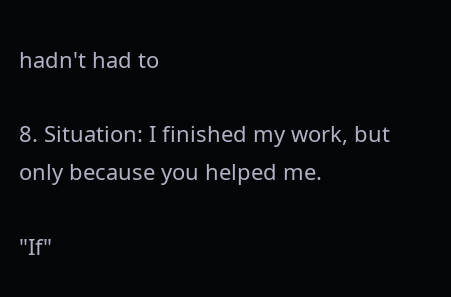hadn't had to

8. Situation: I finished my work, but only because you helped me.

"If"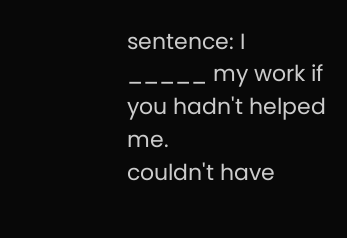sentence: I _____ my work if you hadn't helped me.
couldn't have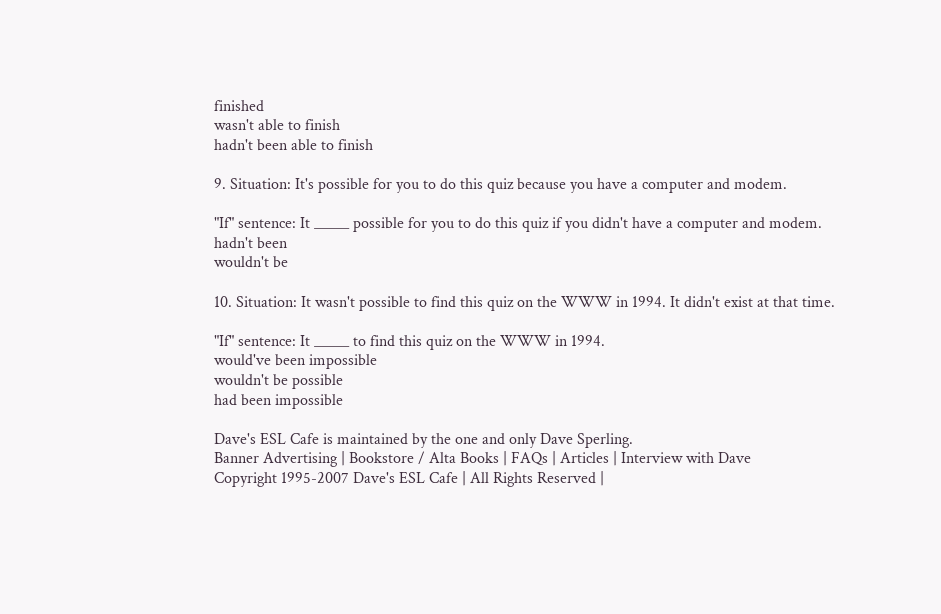finished
wasn't able to finish
hadn't been able to finish

9. Situation: It's possible for you to do this quiz because you have a computer and modem.

"If" sentence: It _____ possible for you to do this quiz if you didn't have a computer and modem.
hadn't been
wouldn't be

10. Situation: It wasn't possible to find this quiz on the WWW in 1994. It didn't exist at that time.

"If" sentence: It _____ to find this quiz on the WWW in 1994.
would've been impossible
wouldn't be possible
had been impossible

Dave's ESL Cafe is maintained by the one and only Dave Sperling.
Banner Advertising | Bookstore / Alta Books | FAQs | Articles | Interview with Dave
Copyright 1995-2007 Dave's ESL Cafe | All Rights Reserved |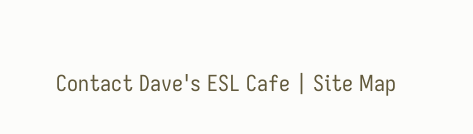Contact Dave's ESL Cafe | Site Map